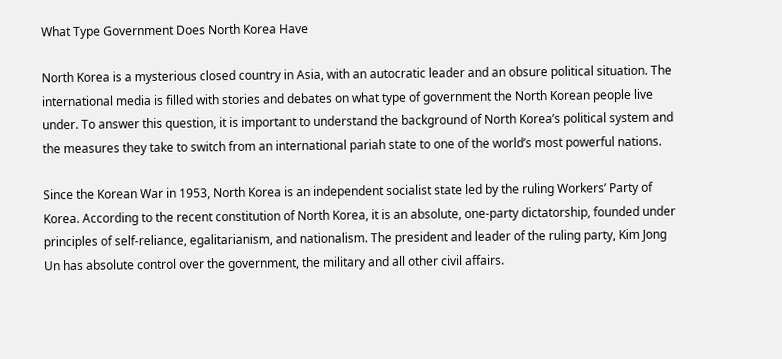What Type Government Does North Korea Have

North Korea is a mysterious closed country in Asia, with an autocratic leader and an obsure political situation. The international media is filled with stories and debates on what type of government the North Korean people live under. To answer this question, it is important to understand the background of North Korea’s political system and the measures they take to switch from an international pariah state to one of the world’s most powerful nations.

Since the Korean War in 1953, North Korea is an independent socialist state led by the ruling Workers’ Party of Korea. According to the recent constitution of North Korea, it is an absolute, one-party dictatorship, founded under principles of self-reliance, egalitarianism, and nationalism. The president and leader of the ruling party, Kim Jong Un has absolute control over the government, the military and all other civil affairs.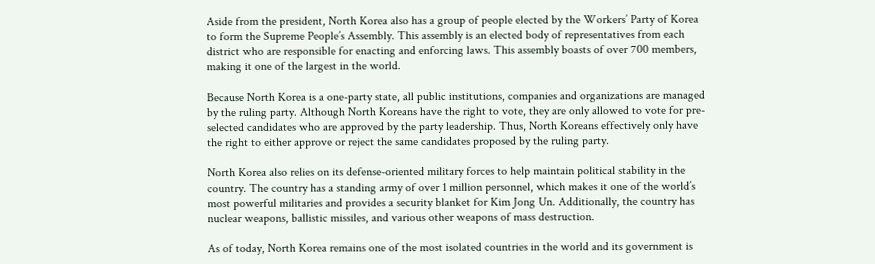Aside from the president, North Korea also has a group of people elected by the Workers’ Party of Korea to form the Supreme People’s Assembly. This assembly is an elected body of representatives from each district who are responsible for enacting and enforcing laws. This assembly boasts of over 700 members, making it one of the largest in the world.

Because North Korea is a one-party state, all public institutions, companies and organizations are managed by the ruling party. Although North Koreans have the right to vote, they are only allowed to vote for pre-selected candidates who are approved by the party leadership. Thus, North Koreans effectively only have the right to either approve or reject the same candidates proposed by the ruling party.

North Korea also relies on its defense-oriented military forces to help maintain political stability in the country. The country has a standing army of over 1 million personnel, which makes it one of the world’s most powerful militaries and provides a security blanket for Kim Jong Un. Additionally, the country has nuclear weapons, ballistic missiles, and various other weapons of mass destruction.

As of today, North Korea remains one of the most isolated countries in the world and its government is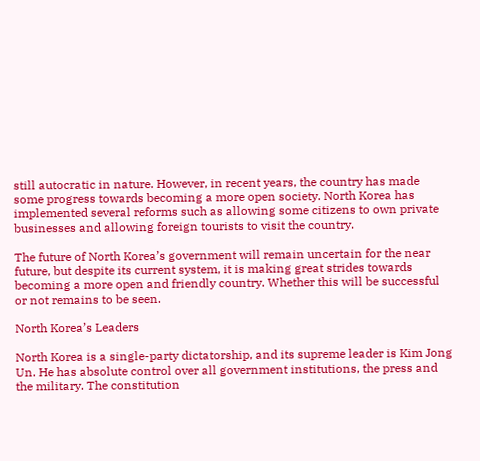still autocratic in nature. However, in recent years, the country has made some progress towards becoming a more open society. North Korea has implemented several reforms such as allowing some citizens to own private businesses and allowing foreign tourists to visit the country.

The future of North Korea’s government will remain uncertain for the near future, but despite its current system, it is making great strides towards becoming a more open and friendly country. Whether this will be successful or not remains to be seen.

North Korea’s Leaders

North Korea is a single-party dictatorship, and its supreme leader is Kim Jong Un. He has absolute control over all government institutions, the press and the military. The constitution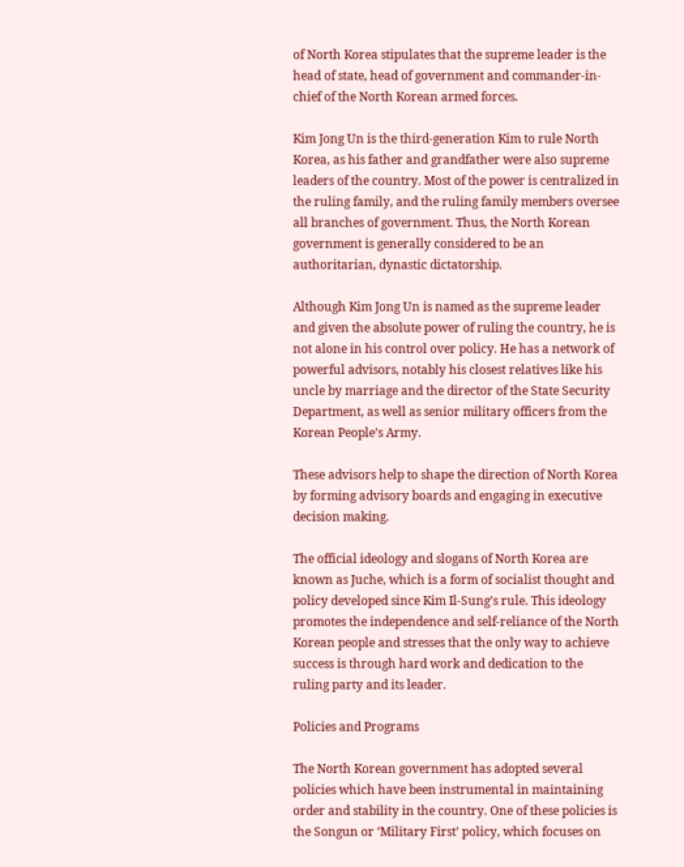of North Korea stipulates that the supreme leader is the head of state, head of government and commander-in-chief of the North Korean armed forces.

Kim Jong Un is the third-generation Kim to rule North Korea, as his father and grandfather were also supreme leaders of the country. Most of the power is centralized in the ruling family, and the ruling family members oversee all branches of government. Thus, the North Korean government is generally considered to be an authoritarian, dynastic dictatorship.

Although Kim Jong Un is named as the supreme leader and given the absolute power of ruling the country, he is not alone in his control over policy. He has a network of powerful advisors, notably his closest relatives like his uncle by marriage and the director of the State Security Department, as well as senior military officers from the Korean People’s Army.

These advisors help to shape the direction of North Korea by forming advisory boards and engaging in executive decision making.

The official ideology and slogans of North Korea are known as Juche, which is a form of socialist thought and policy developed since Kim Il-Sung’s rule. This ideology promotes the independence and self-reliance of the North Korean people and stresses that the only way to achieve success is through hard work and dedication to the ruling party and its leader.

Policies and Programs

The North Korean government has adopted several policies which have been instrumental in maintaining order and stability in the country. One of these policies is the Songun or ‘Military First’ policy, which focuses on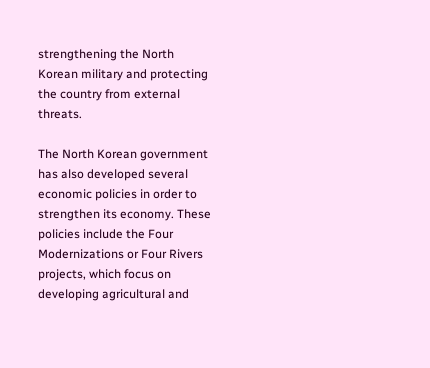strengthening the North Korean military and protecting the country from external threats.

The North Korean government has also developed several economic policies in order to strengthen its economy. These policies include the Four Modernizations or Four Rivers projects, which focus on developing agricultural and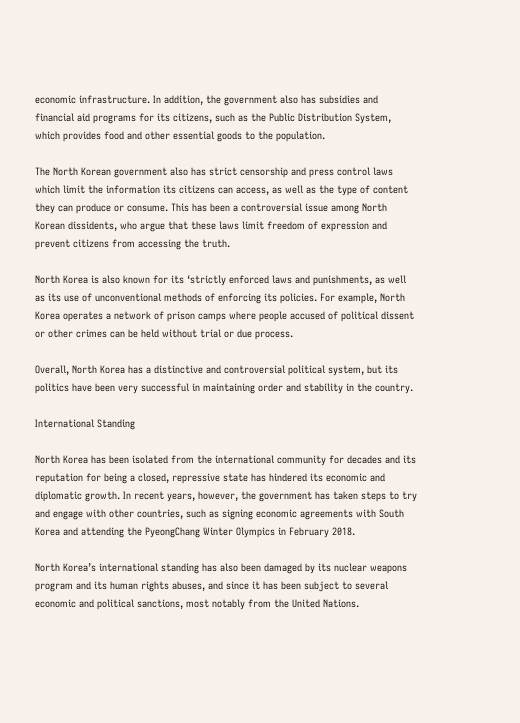economic infrastructure. In addition, the government also has subsidies and financial aid programs for its citizens, such as the Public Distribution System, which provides food and other essential goods to the population.

The North Korean government also has strict censorship and press control laws which limit the information its citizens can access, as well as the type of content they can produce or consume. This has been a controversial issue among North Korean dissidents, who argue that these laws limit freedom of expression and prevent citizens from accessing the truth.

North Korea is also known for its ‘strictly enforced laws and punishments, as well as its use of unconventional methods of enforcing its policies. For example, North Korea operates a network of prison camps where people accused of political dissent or other crimes can be held without trial or due process.

Overall, North Korea has a distinctive and controversial political system, but its politics have been very successful in maintaining order and stability in the country.

International Standing

North Korea has been isolated from the international community for decades and its reputation for being a closed, repressive state has hindered its economic and diplomatic growth. In recent years, however, the government has taken steps to try and engage with other countries, such as signing economic agreements with South Korea and attending the PyeongChang Winter Olympics in February 2018.

North Korea’s international standing has also been damaged by its nuclear weapons program and its human rights abuses, and since it has been subject to several economic and political sanctions, most notably from the United Nations.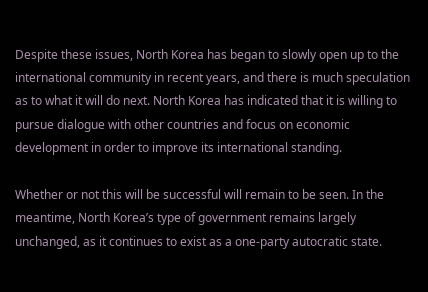Despite these issues, North Korea has began to slowly open up to the international community in recent years, and there is much speculation as to what it will do next. North Korea has indicated that it is willing to pursue dialogue with other countries and focus on economic development in order to improve its international standing.

Whether or not this will be successful will remain to be seen. In the meantime, North Korea’s type of government remains largely unchanged, as it continues to exist as a one-party autocratic state.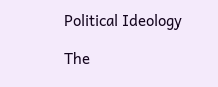Political Ideology

The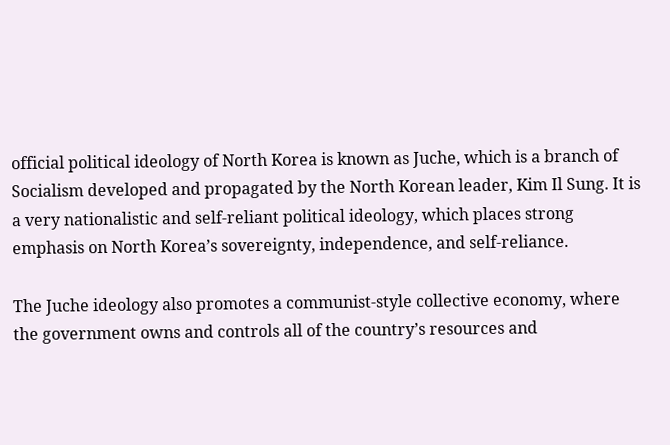official political ideology of North Korea is known as Juche, which is a branch of Socialism developed and propagated by the North Korean leader, Kim Il Sung. It is a very nationalistic and self-reliant political ideology, which places strong emphasis on North Korea’s sovereignty, independence, and self-reliance.

The Juche ideology also promotes a communist-style collective economy, where the government owns and controls all of the country’s resources and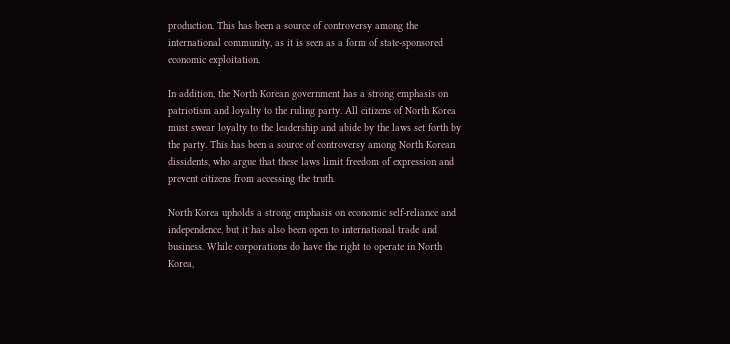production. This has been a source of controversy among the international community, as it is seen as a form of state-sponsored economic exploitation.

In addition, the North Korean government has a strong emphasis on patriotism and loyalty to the ruling party. All citizens of North Korea must swear loyalty to the leadership and abide by the laws set forth by the party. This has been a source of controversy among North Korean dissidents, who argue that these laws limit freedom of expression and prevent citizens from accessing the truth.

North Korea upholds a strong emphasis on economic self-reliance and independence, but it has also been open to international trade and business. While corporations do have the right to operate in North Korea,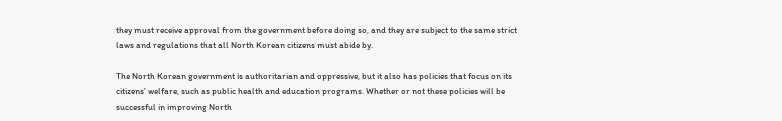they must receive approval from the government before doing so, and they are subject to the same strict laws and regulations that all North Korean citizens must abide by.

The North Korean government is authoritarian and oppressive, but it also has policies that focus on its citizens’ welfare, such as public health and education programs. Whether or not these policies will be successful in improving North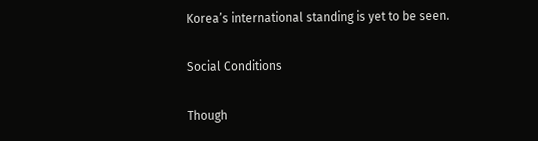Korea’s international standing is yet to be seen.

Social Conditions

Though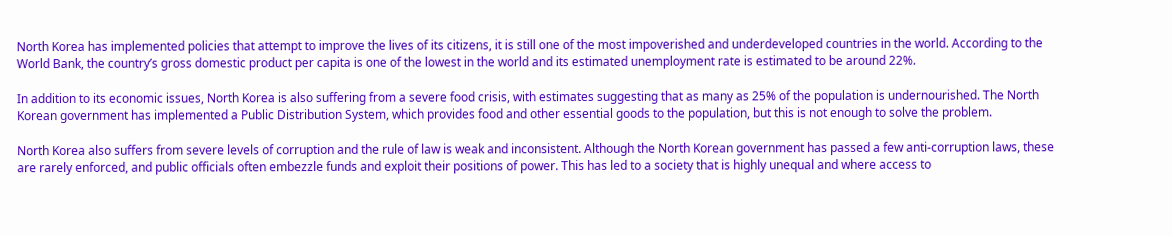North Korea has implemented policies that attempt to improve the lives of its citizens, it is still one of the most impoverished and underdeveloped countries in the world. According to the World Bank, the country’s gross domestic product per capita is one of the lowest in the world and its estimated unemployment rate is estimated to be around 22%.

In addition to its economic issues, North Korea is also suffering from a severe food crisis, with estimates suggesting that as many as 25% of the population is undernourished. The North Korean government has implemented a Public Distribution System, which provides food and other essential goods to the population, but this is not enough to solve the problem.

North Korea also suffers from severe levels of corruption and the rule of law is weak and inconsistent. Although the North Korean government has passed a few anti-corruption laws, these are rarely enforced, and public officials often embezzle funds and exploit their positions of power. This has led to a society that is highly unequal and where access to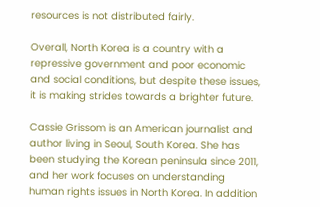resources is not distributed fairly.

Overall, North Korea is a country with a repressive government and poor economic and social conditions, but despite these issues, it is making strides towards a brighter future.

Cassie Grissom is an American journalist and author living in Seoul, South Korea. She has been studying the Korean peninsula since 2011, and her work focuses on understanding human rights issues in North Korea. In addition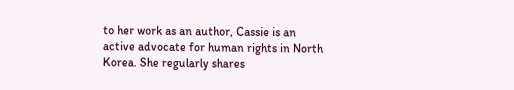to her work as an author, Cassie is an active advocate for human rights in North Korea. She regularly shares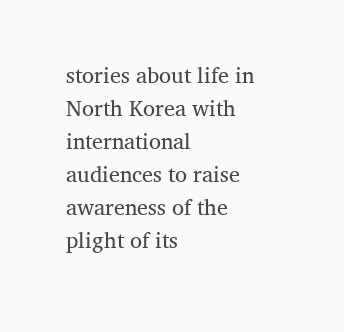stories about life in North Korea with international audiences to raise awareness of the plight of its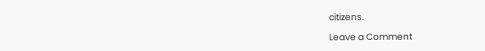citizens.

Leave a Comment